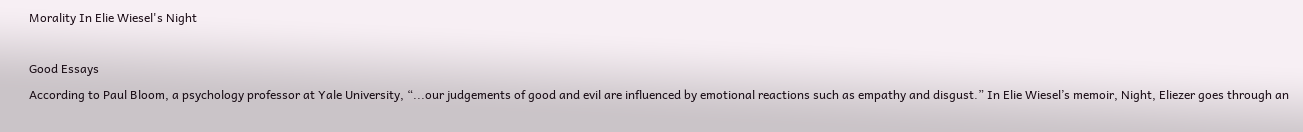Morality In Elie Wiesel's Night

Good Essays
According to Paul Bloom, a psychology professor at Yale University, “...our judgements of good and evil are influenced by emotional reactions such as empathy and disgust.” In Elie Wiesel’s memoir, Night, Eliezer goes through an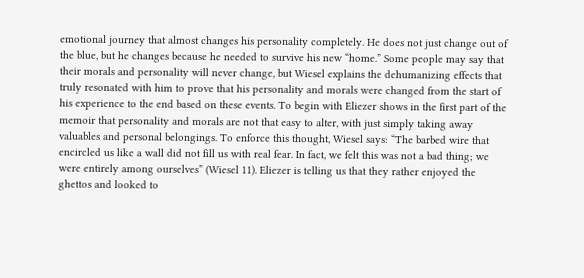emotional journey that almost changes his personality completely. He does not just change out of the blue, but he changes because he needed to survive his new “home.” Some people may say that their morals and personality will never change, but Wiesel explains the dehumanizing effects that truly resonated with him to prove that his personality and morals were changed from the start of his experience to the end based on these events. To begin with Eliezer shows in the first part of the memoir that personality and morals are not that easy to alter, with just simply taking away valuables and personal belongings. To enforce this thought, Wiesel says: “The barbed wire that encircled us like a wall did not fill us with real fear. In fact, we felt this was not a bad thing; we were entirely among ourselves” (Wiesel 11). Eliezer is telling us that they rather enjoyed the ghettos and looked to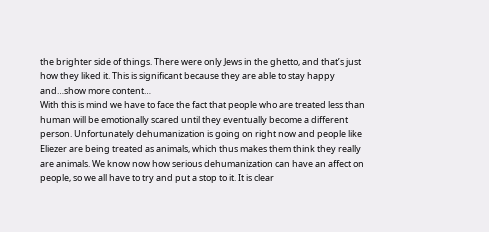the brighter side of things. There were only Jews in the ghetto, and that’s just how they liked it. This is significant because they are able to stay happy and…show more content…
With this is mind we have to face the fact that people who are treated less than human will be emotionally scared until they eventually become a different person. Unfortunately dehumanization is going on right now and people like Eliezer are being treated as animals, which thus makes them think they really are animals. We know now how serious dehumanization can have an affect on people, so we all have to try and put a stop to it. It is clear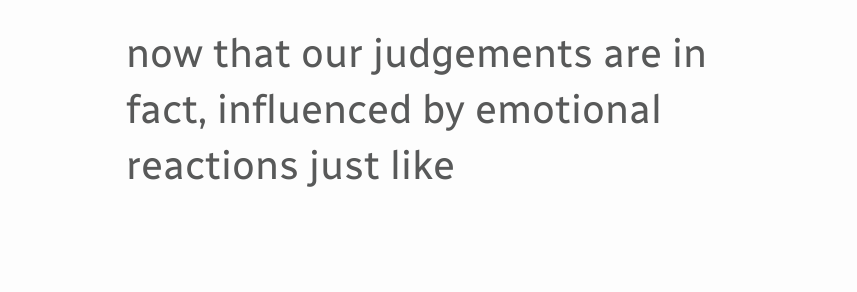now that our judgements are in fact, influenced by emotional reactions just like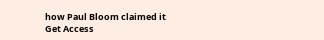how Paul Bloom claimed it
Get Access